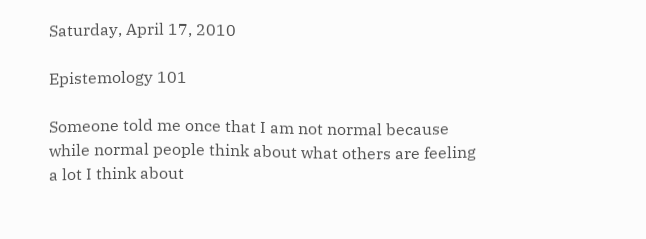Saturday, April 17, 2010

Epistemology 101

Someone told me once that I am not normal because while normal people think about what others are feeling a lot I think about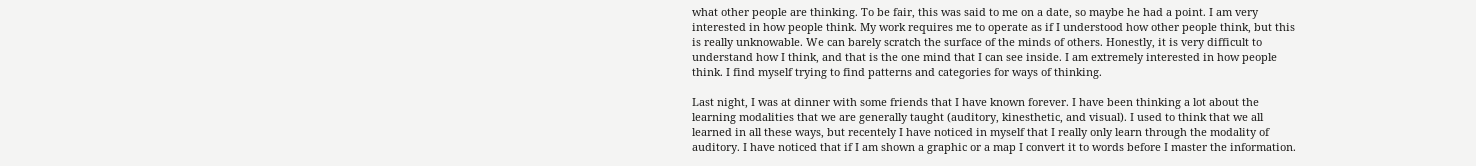what other people are thinking. To be fair, this was said to me on a date, so maybe he had a point. I am very interested in how people think. My work requires me to operate as if I understood how other people think, but this is really unknowable. We can barely scratch the surface of the minds of others. Honestly, it is very difficult to understand how I think, and that is the one mind that I can see inside. I am extremely interested in how people think. I find myself trying to find patterns and categories for ways of thinking.

Last night, I was at dinner with some friends that I have known forever. I have been thinking a lot about the learning modalities that we are generally taught (auditory, kinesthetic, and visual). I used to think that we all learned in all these ways, but recentely I have noticed in myself that I really only learn through the modality of auditory. I have noticed that if I am shown a graphic or a map I convert it to words before I master the information.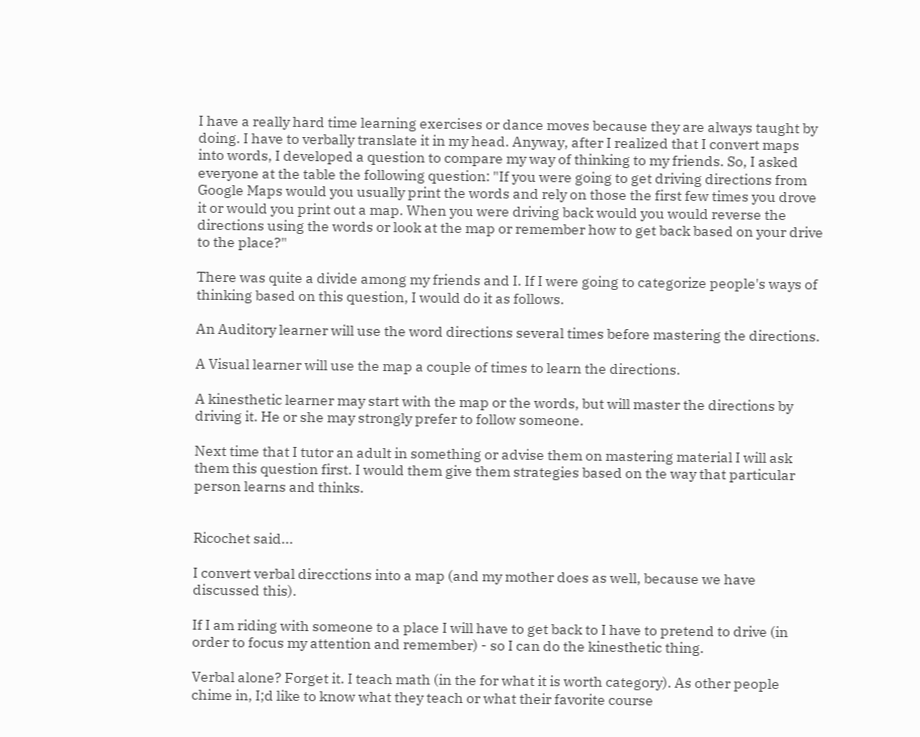I have a really hard time learning exercises or dance moves because they are always taught by doing. I have to verbally translate it in my head. Anyway, after I realized that I convert maps into words, I developed a question to compare my way of thinking to my friends. So, I asked everyone at the table the following question: "If you were going to get driving directions from Google Maps would you usually print the words and rely on those the first few times you drove it or would you print out a map. When you were driving back would you would reverse the directions using the words or look at the map or remember how to get back based on your drive to the place?"

There was quite a divide among my friends and I. If I were going to categorize people's ways of thinking based on this question, I would do it as follows.

An Auditory learner will use the word directions several times before mastering the directions.

A Visual learner will use the map a couple of times to learn the directions.

A kinesthetic learner may start with the map or the words, but will master the directions by driving it. He or she may strongly prefer to follow someone.

Next time that I tutor an adult in something or advise them on mastering material I will ask them this question first. I would them give them strategies based on the way that particular person learns and thinks.


Ricochet said...

I convert verbal direcctions into a map (and my mother does as well, because we have discussed this).

If I am riding with someone to a place I will have to get back to I have to pretend to drive (in order to focus my attention and remember) - so I can do the kinesthetic thing.

Verbal alone? Forget it. I teach math (in the for what it is worth category). As other people chime in, I;d like to know what they teach or what their favorite course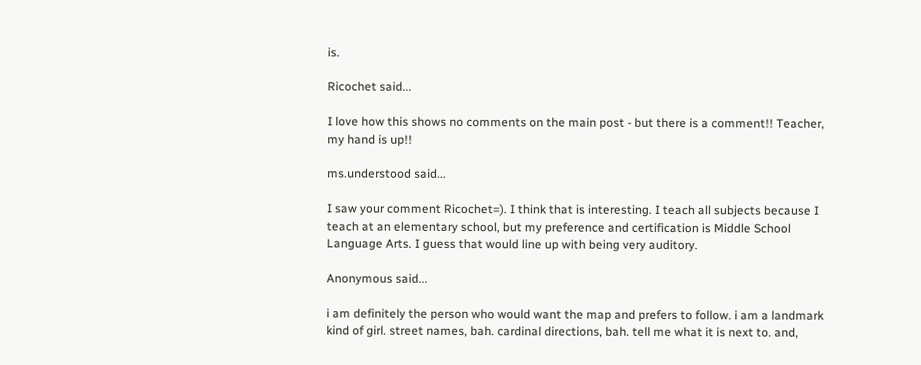is.

Ricochet said...

I love how this shows no comments on the main post - but there is a comment!! Teacher, my hand is up!!

ms.understood said...

I saw your comment Ricochet=). I think that is interesting. I teach all subjects because I teach at an elementary school, but my preference and certification is Middle School Language Arts. I guess that would line up with being very auditory.

Anonymous said...

i am definitely the person who would want the map and prefers to follow. i am a landmark kind of girl. street names, bah. cardinal directions, bah. tell me what it is next to. and,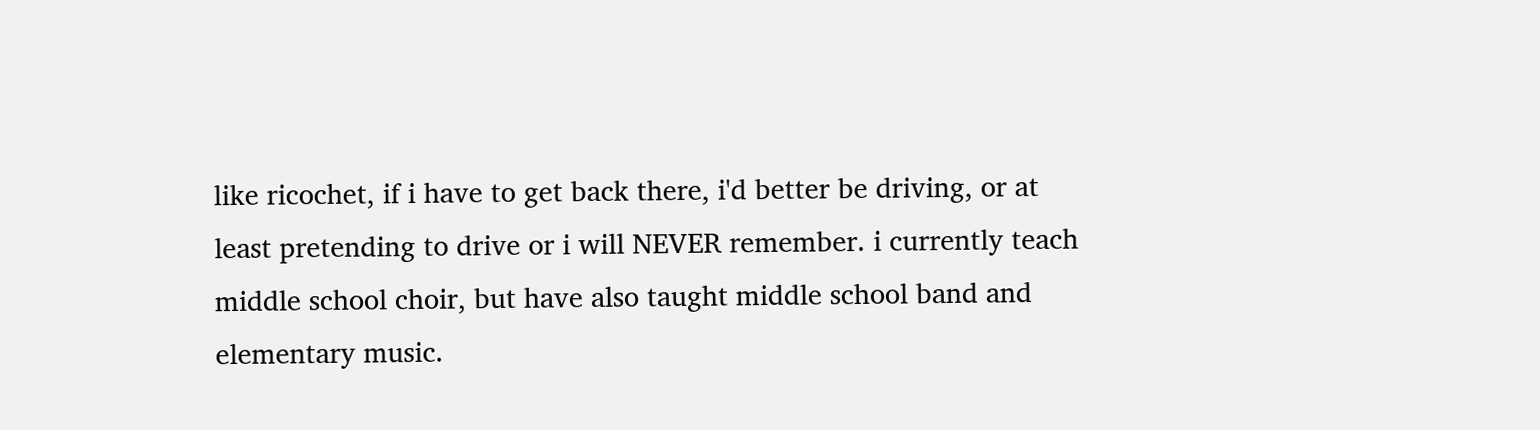like ricochet, if i have to get back there, i'd better be driving, or at least pretending to drive or i will NEVER remember. i currently teach middle school choir, but have also taught middle school band and elementary music.